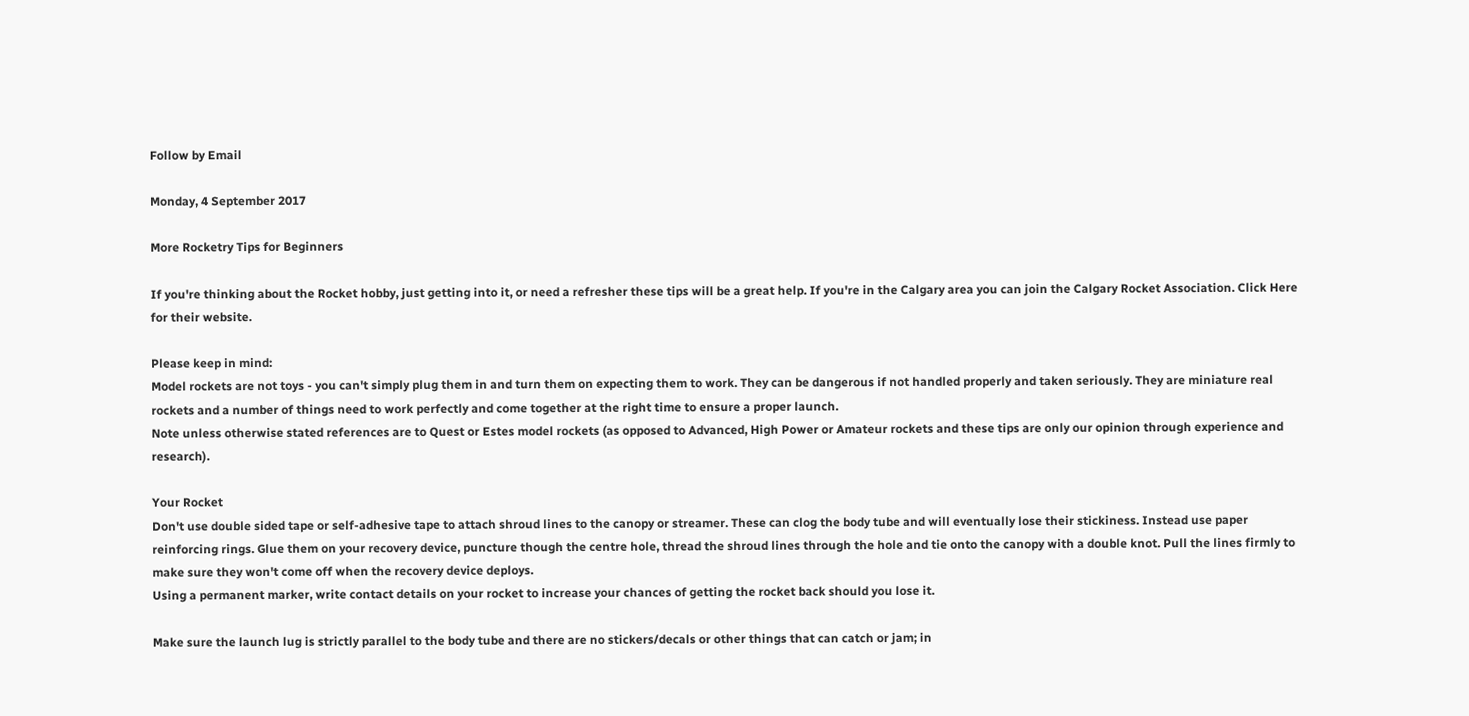Follow by Email

Monday, 4 September 2017

More Rocketry Tips for Beginners

If you're thinking about the Rocket hobby, just getting into it, or need a refresher these tips will be a great help. If you're in the Calgary area you can join the Calgary Rocket Association. Click Here for their website.

Please keep in mind:
Model rockets are not toys - you can't simply plug them in and turn them on expecting them to work. They can be dangerous if not handled properly and taken seriously. They are miniature real rockets and a number of things need to work perfectly and come together at the right time to ensure a proper launch.
Note unless otherwise stated references are to Quest or Estes model rockets (as opposed to Advanced, High Power or Amateur rockets and these tips are only our opinion through experience and research).

Your Rocket
Don't use double sided tape or self-adhesive tape to attach shroud lines to the canopy or streamer. These can clog the body tube and will eventually lose their stickiness. Instead use paper reinforcing rings. Glue them on your recovery device, puncture though the centre hole, thread the shroud lines through the hole and tie onto the canopy with a double knot. Pull the lines firmly to make sure they won't come off when the recovery device deploys.
Using a permanent marker, write contact details on your rocket to increase your chances of getting the rocket back should you lose it.

Make sure the launch lug is strictly parallel to the body tube and there are no stickers/decals or other things that can catch or jam; in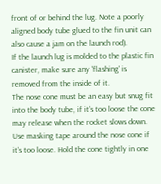front of or behind the lug. Note a poorly aligned body tube glued to the fin unit can also cause a jam on the launch rod).
If the launch lug is molded to the plastic fin canister, make sure any 'flashing' is removed from the inside of it.
The nose cone must be an easy but snug fit into the body tube, if it’s too loose the cone may release when the rocket slows down. Use masking tape around the nose cone if it’s too loose. Hold the cone tightly in one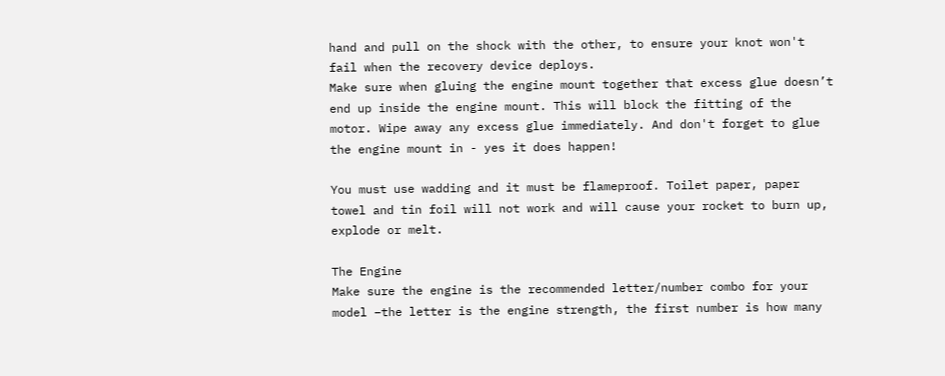hand and pull on the shock with the other, to ensure your knot won't fail when the recovery device deploys.
Make sure when gluing the engine mount together that excess glue doesn’t end up inside the engine mount. This will block the fitting of the motor. Wipe away any excess glue immediately. And don't forget to glue the engine mount in - yes it does happen!

You must use wadding and it must be flameproof. Toilet paper, paper towel and tin foil will not work and will cause your rocket to burn up, explode or melt.

The Engine
Make sure the engine is the recommended letter/number combo for your model –the letter is the engine strength, the first number is how many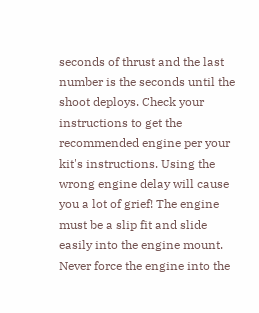seconds of thrust and the last number is the seconds until the shoot deploys. Check your instructions to get the recommended engine per your kit's instructions. Using the wrong engine delay will cause you a lot of grief! The engine must be a slip fit and slide easily into the engine mount. Never force the engine into the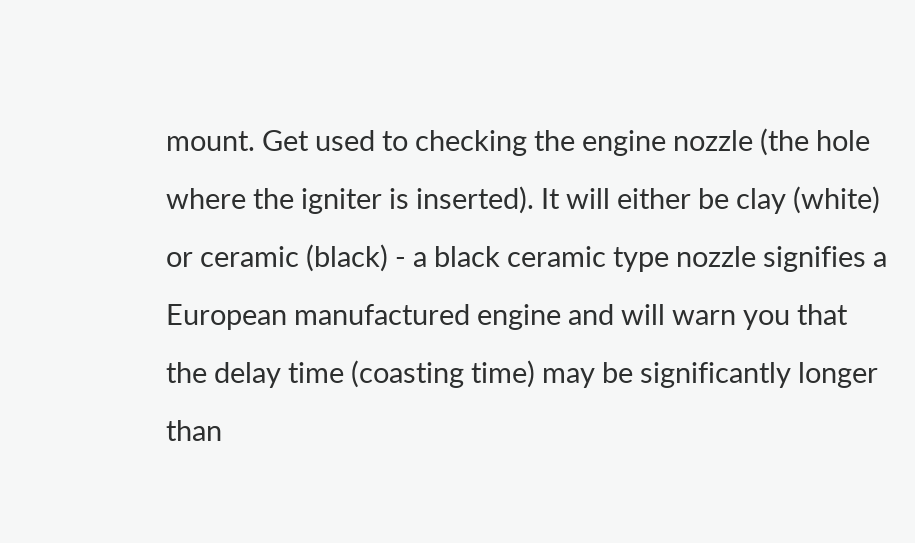mount. Get used to checking the engine nozzle (the hole where the igniter is inserted). It will either be clay (white) or ceramic (black) - a black ceramic type nozzle signifies a European manufactured engine and will warn you that the delay time (coasting time) may be significantly longer than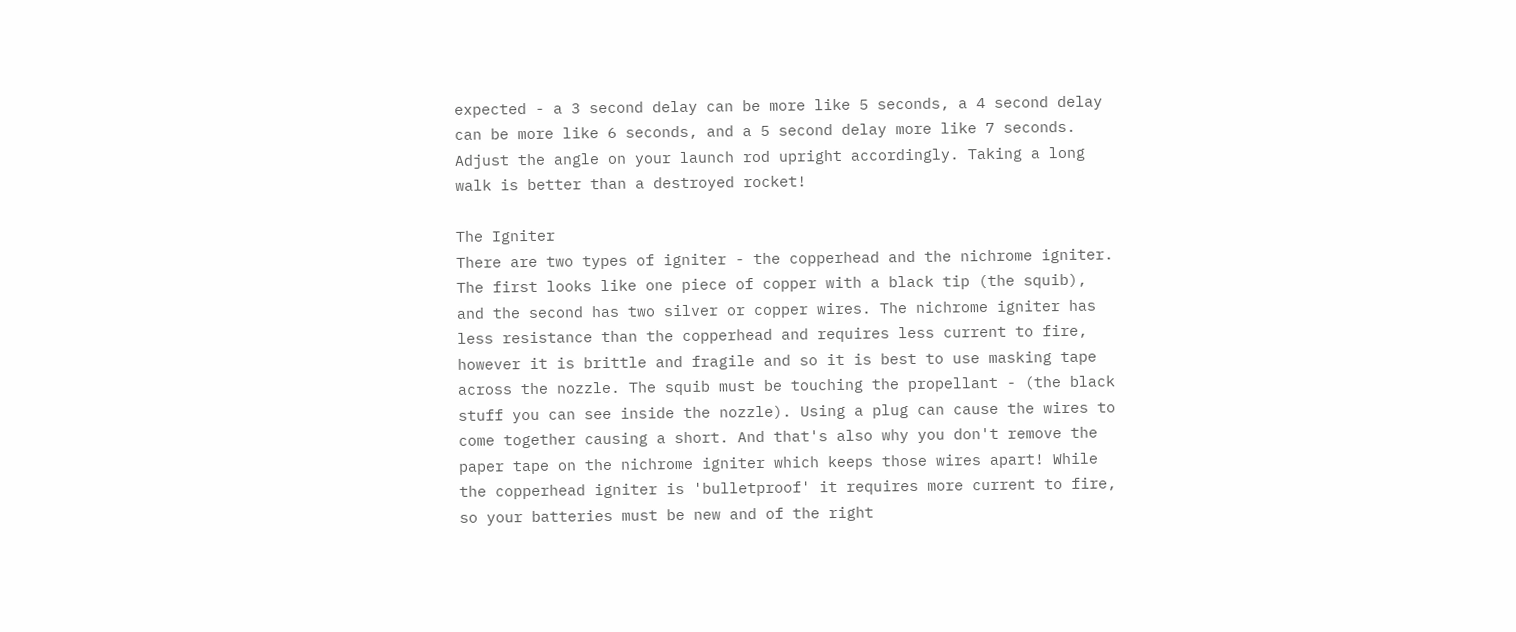expected - a 3 second delay can be more like 5 seconds, a 4 second delay can be more like 6 seconds, and a 5 second delay more like 7 seconds. Adjust the angle on your launch rod upright accordingly. Taking a long walk is better than a destroyed rocket!

The Igniter
There are two types of igniter - the copperhead and the nichrome igniter. The first looks like one piece of copper with a black tip (the squib), and the second has two silver or copper wires. The nichrome igniter has less resistance than the copperhead and requires less current to fire, however it is brittle and fragile and so it is best to use masking tape across the nozzle. The squib must be touching the propellant - (the black stuff you can see inside the nozzle). Using a plug can cause the wires to come together causing a short. And that's also why you don't remove the paper tape on the nichrome igniter which keeps those wires apart! While the copperhead igniter is 'bulletproof' it requires more current to fire, so your batteries must be new and of the right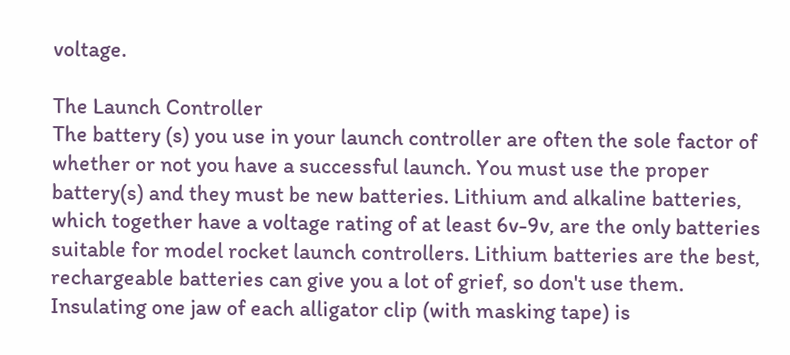voltage.

The Launch Controller
The battery (s) you use in your launch controller are often the sole factor of whether or not you have a successful launch. You must use the proper battery(s) and they must be new batteries. Lithium and alkaline batteries, which together have a voltage rating of at least 6v-9v, are the only batteries suitable for model rocket launch controllers. Lithium batteries are the best, rechargeable batteries can give you a lot of grief, so don't use them.
Insulating one jaw of each alligator clip (with masking tape) is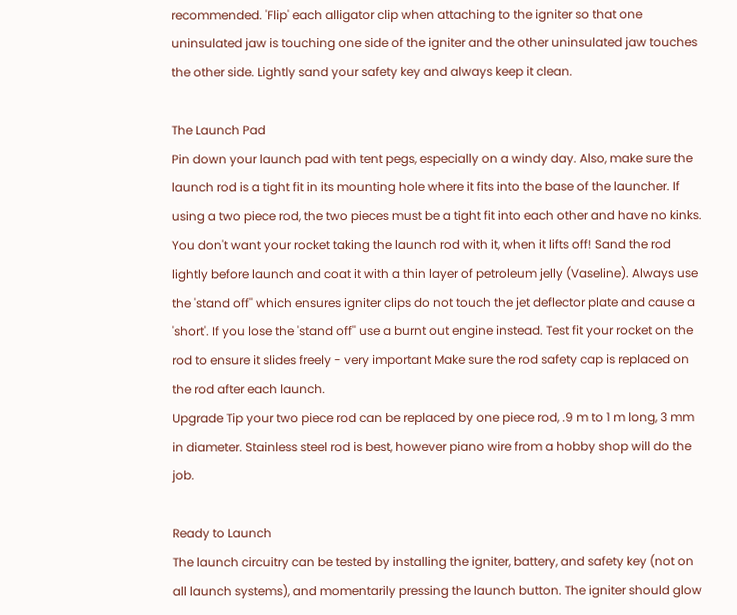recommended. 'Flip' each alligator clip when attaching to the igniter so that one uninsulated jaw is touching one side of the igniter and the other uninsulated jaw touches the other side. Lightly sand your safety key and always keep it clean.

The Launch Pad
Pin down your launch pad with tent pegs, especially on a windy day. Also, make sure the launch rod is a tight fit in its mounting hole where it fits into the base of the launcher. If using a two piece rod, the two pieces must be a tight fit into each other and have no kinks. You don't want your rocket taking the launch rod with it, when it lifts off! Sand the rod lightly before launch and coat it with a thin layer of petroleum jelly (Vaseline). Always use the 'stand off'' which ensures igniter clips do not touch the jet deflector plate and cause a 'short'. If you lose the 'stand off'' use a burnt out engine instead. Test fit your rocket on the rod to ensure it slides freely - very important Make sure the rod safety cap is replaced on the rod after each launch.
Upgrade Tip your two piece rod can be replaced by one piece rod, .9 m to 1 m long, 3 mm in diameter. Stainless steel rod is best, however piano wire from a hobby shop will do the job.

Ready to Launch
The launch circuitry can be tested by installing the igniter, battery, and safety key (not on all launch systems), and momentarily pressing the launch button. The igniter should glow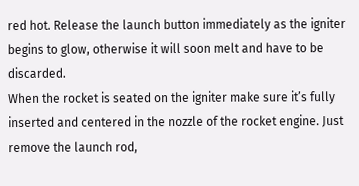red hot. Release the launch button immediately as the igniter begins to glow, otherwise it will soon melt and have to be discarded.
When the rocket is seated on the igniter make sure it’s fully inserted and centered in the nozzle of the rocket engine. Just remove the launch rod,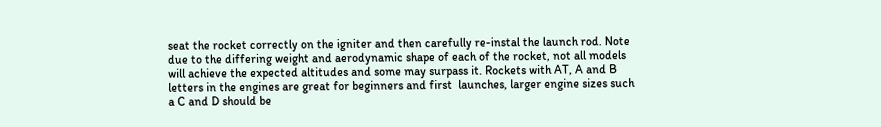seat the rocket correctly on the igniter and then carefully re-instal the launch rod. Note due to the differing weight and aerodynamic shape of each of the rocket, not all models will achieve the expected altitudes and some may surpass it. Rockets with AT, A and B letters in the engines are great for beginners and first  launches, larger engine sizes such a C and D should be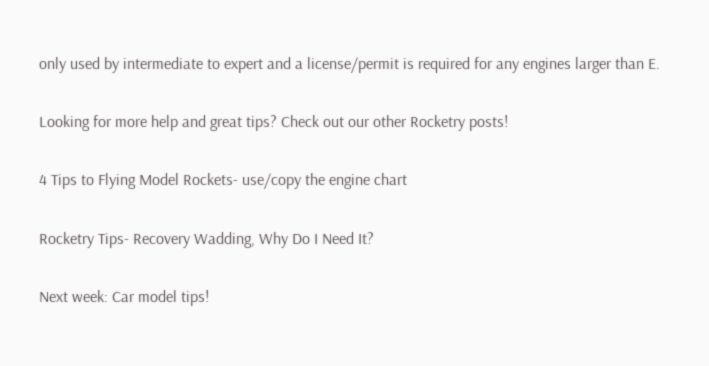only used by intermediate to expert and a license/permit is required for any engines larger than E.

Looking for more help and great tips? Check out our other Rocketry posts!

4 Tips to Flying Model Rockets- use/copy the engine chart

Rocketry Tips- Recovery Wadding, Why Do I Need It?

Next week: Car model tips!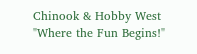Chinook & Hobby West
"Where the Fun Begins!"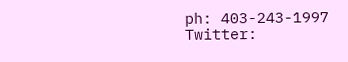ph: 403-243-1997
Twitter: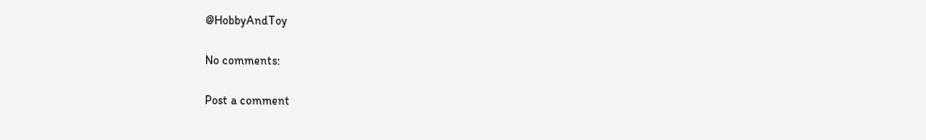@HobbyAndToy

No comments:

Post a comment